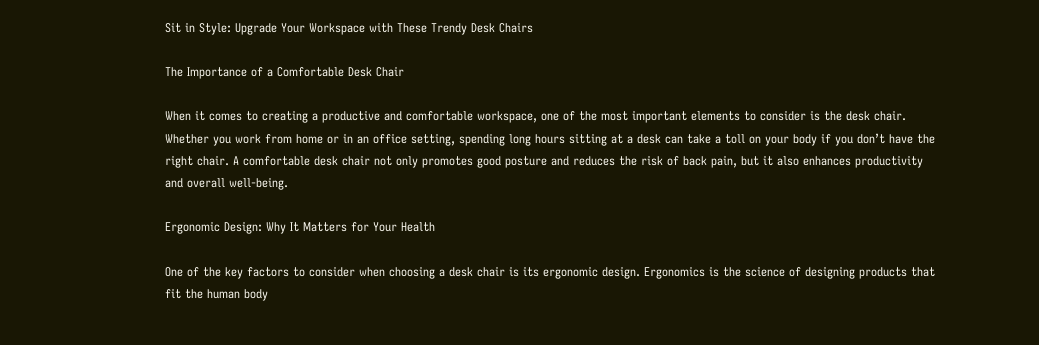Sit in Style: Upgrade Your Workspace with These Trendy Desk Chairs

The Importance of a Comfortable Desk Chair

When it comes to creating a productive and comfortable workspace, one of the most important elements to consider is the desk chair. Whether you work from home or in an office setting, spending long hours sitting at a desk can take a toll on your body if you don’t have the right chair. A comfortable desk chair not only promotes good posture and reduces the risk of back pain, but it also enhances productivity and overall well-being.

Ergonomic Design: Why It Matters for Your Health

One of the key factors to consider when choosing a desk chair is its ergonomic design. Ergonomics is the science of designing products that fit the human body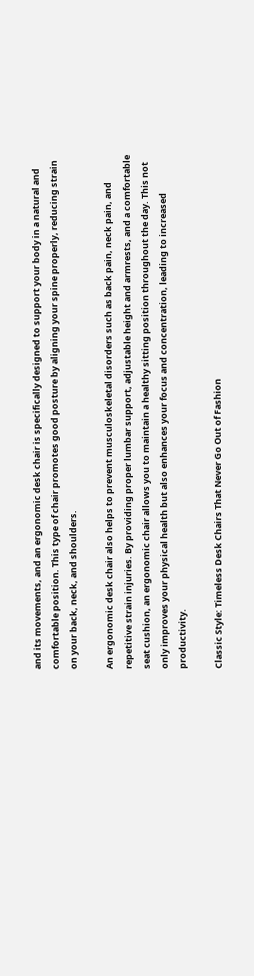and its movements, and an ergonomic desk chair is specifically designed to support your body in a natural and comfortable position. This type of chair promotes good posture by aligning your spine properly, reducing strain on your back, neck, and shoulders.

An ergonomic desk chair also helps to prevent musculoskeletal disorders such as back pain, neck pain, and repetitive strain injuries. By providing proper lumbar support, adjustable height and armrests, and a comfortable seat cushion, an ergonomic chair allows you to maintain a healthy sitting position throughout the day. This not only improves your physical health but also enhances your focus and concentration, leading to increased productivity.

Classic Style: Timeless Desk Chairs That Never Go Out of Fashion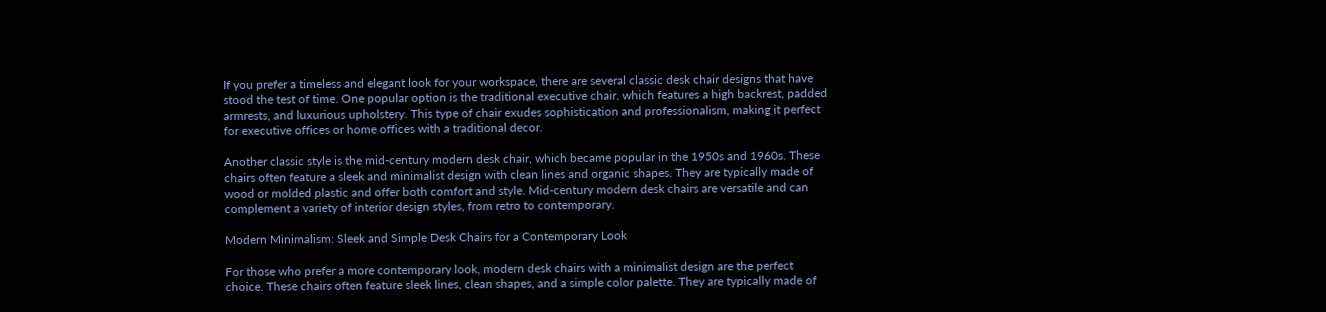If you prefer a timeless and elegant look for your workspace, there are several classic desk chair designs that have stood the test of time. One popular option is the traditional executive chair, which features a high backrest, padded armrests, and luxurious upholstery. This type of chair exudes sophistication and professionalism, making it perfect for executive offices or home offices with a traditional decor.

Another classic style is the mid-century modern desk chair, which became popular in the 1950s and 1960s. These chairs often feature a sleek and minimalist design with clean lines and organic shapes. They are typically made of wood or molded plastic and offer both comfort and style. Mid-century modern desk chairs are versatile and can complement a variety of interior design styles, from retro to contemporary.

Modern Minimalism: Sleek and Simple Desk Chairs for a Contemporary Look

For those who prefer a more contemporary look, modern desk chairs with a minimalist design are the perfect choice. These chairs often feature sleek lines, clean shapes, and a simple color palette. They are typically made of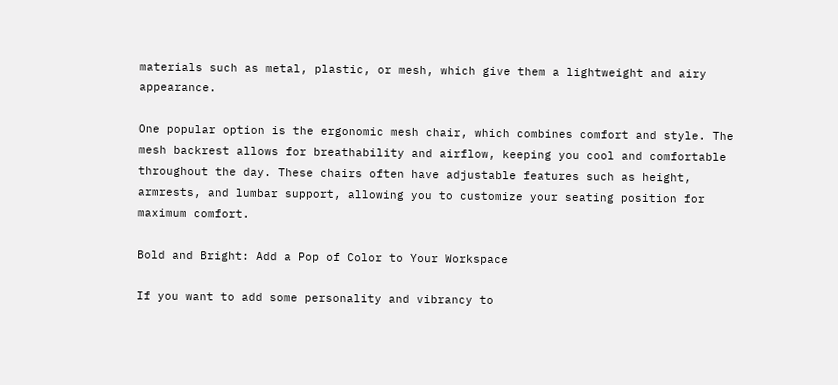materials such as metal, plastic, or mesh, which give them a lightweight and airy appearance.

One popular option is the ergonomic mesh chair, which combines comfort and style. The mesh backrest allows for breathability and airflow, keeping you cool and comfortable throughout the day. These chairs often have adjustable features such as height, armrests, and lumbar support, allowing you to customize your seating position for maximum comfort.

Bold and Bright: Add a Pop of Color to Your Workspace

If you want to add some personality and vibrancy to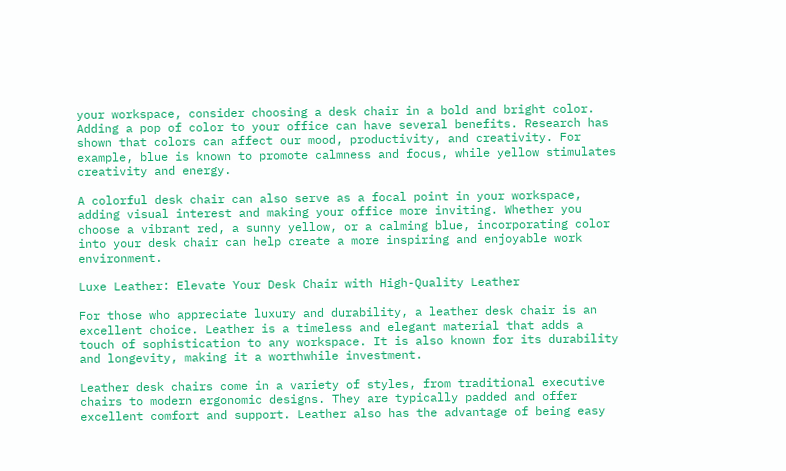your workspace, consider choosing a desk chair in a bold and bright color. Adding a pop of color to your office can have several benefits. Research has shown that colors can affect our mood, productivity, and creativity. For example, blue is known to promote calmness and focus, while yellow stimulates creativity and energy.

A colorful desk chair can also serve as a focal point in your workspace, adding visual interest and making your office more inviting. Whether you choose a vibrant red, a sunny yellow, or a calming blue, incorporating color into your desk chair can help create a more inspiring and enjoyable work environment.

Luxe Leather: Elevate Your Desk Chair with High-Quality Leather

For those who appreciate luxury and durability, a leather desk chair is an excellent choice. Leather is a timeless and elegant material that adds a touch of sophistication to any workspace. It is also known for its durability and longevity, making it a worthwhile investment.

Leather desk chairs come in a variety of styles, from traditional executive chairs to modern ergonomic designs. They are typically padded and offer excellent comfort and support. Leather also has the advantage of being easy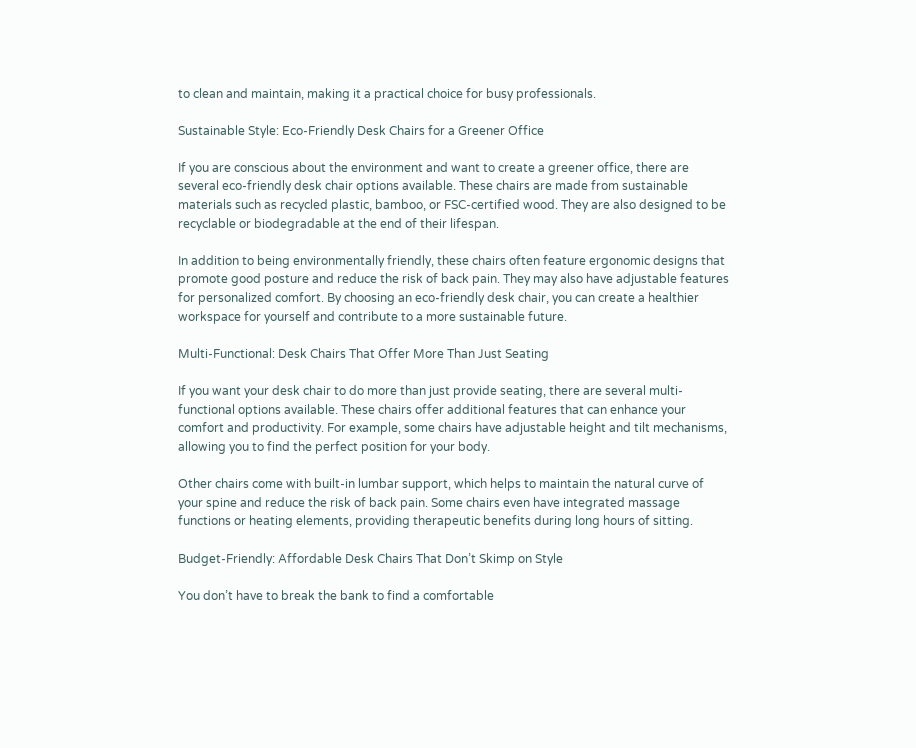to clean and maintain, making it a practical choice for busy professionals.

Sustainable Style: Eco-Friendly Desk Chairs for a Greener Office

If you are conscious about the environment and want to create a greener office, there are several eco-friendly desk chair options available. These chairs are made from sustainable materials such as recycled plastic, bamboo, or FSC-certified wood. They are also designed to be recyclable or biodegradable at the end of their lifespan.

In addition to being environmentally friendly, these chairs often feature ergonomic designs that promote good posture and reduce the risk of back pain. They may also have adjustable features for personalized comfort. By choosing an eco-friendly desk chair, you can create a healthier workspace for yourself and contribute to a more sustainable future.

Multi-Functional: Desk Chairs That Offer More Than Just Seating

If you want your desk chair to do more than just provide seating, there are several multi-functional options available. These chairs offer additional features that can enhance your comfort and productivity. For example, some chairs have adjustable height and tilt mechanisms, allowing you to find the perfect position for your body.

Other chairs come with built-in lumbar support, which helps to maintain the natural curve of your spine and reduce the risk of back pain. Some chairs even have integrated massage functions or heating elements, providing therapeutic benefits during long hours of sitting.

Budget-Friendly: Affordable Desk Chairs That Don’t Skimp on Style

You don’t have to break the bank to find a comfortable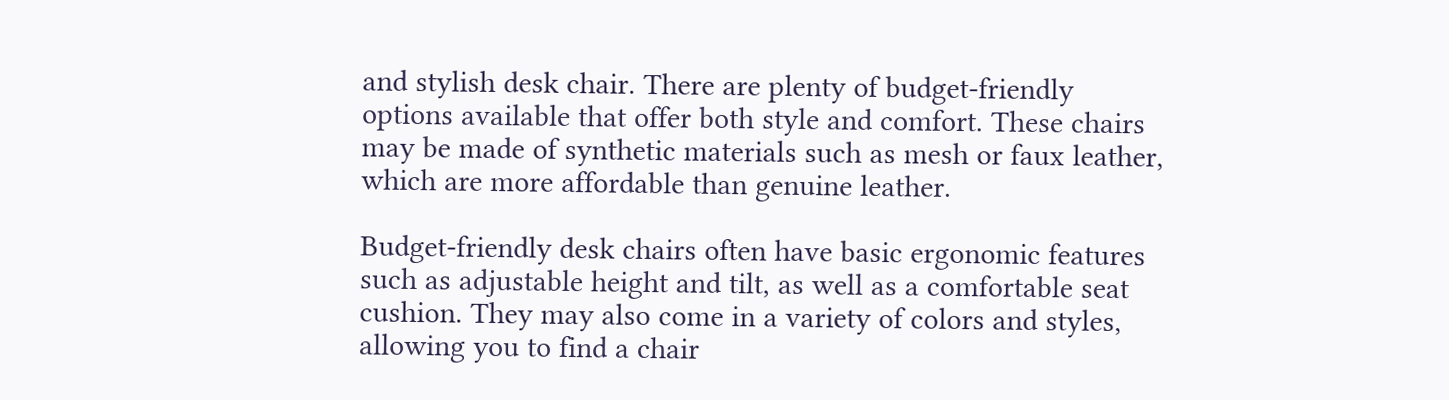and stylish desk chair. There are plenty of budget-friendly options available that offer both style and comfort. These chairs may be made of synthetic materials such as mesh or faux leather, which are more affordable than genuine leather.

Budget-friendly desk chairs often have basic ergonomic features such as adjustable height and tilt, as well as a comfortable seat cushion. They may also come in a variety of colors and styles, allowing you to find a chair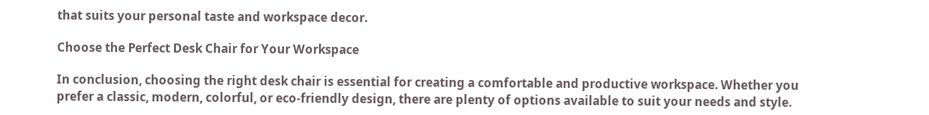that suits your personal taste and workspace decor.

Choose the Perfect Desk Chair for Your Workspace

In conclusion, choosing the right desk chair is essential for creating a comfortable and productive workspace. Whether you prefer a classic, modern, colorful, or eco-friendly design, there are plenty of options available to suit your needs and style.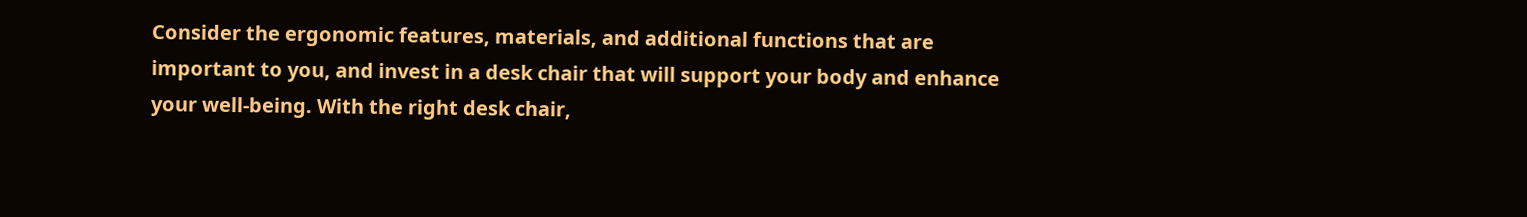Consider the ergonomic features, materials, and additional functions that are important to you, and invest in a desk chair that will support your body and enhance your well-being. With the right desk chair,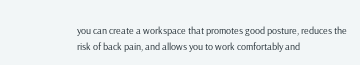you can create a workspace that promotes good posture, reduces the risk of back pain, and allows you to work comfortably and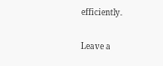efficiently.

Leave a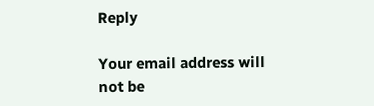Reply

Your email address will not be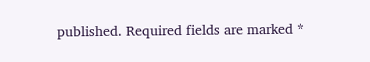published. Required fields are marked *